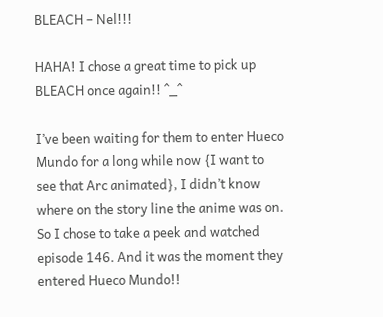BLEACH – Nel!!!

HAHA! I chose a great time to pick up BLEACH once again!! ^_^

I’ve been waiting for them to enter Hueco Mundo for a long while now {I want to see that Arc animated}, I didn’t know where on the story line the anime was on. So I chose to take a peek and watched episode 146. And it was the moment they entered Hueco Mundo!!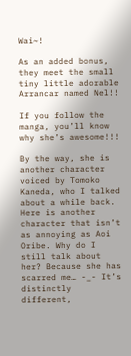Wai~!

As an added bonus, they meet the small tiny little adorable Arrancar named Nel!!

If you follow the manga, you’ll know why she’s awesome!!!

By the way, she is another character voiced by Tomoko Kaneda, who I talked about a while back. Here is another character that isn’t as annoying as Aoi Oribe. Why do I still talk about her? Because she has scarred me… -_- It’s distinctly different,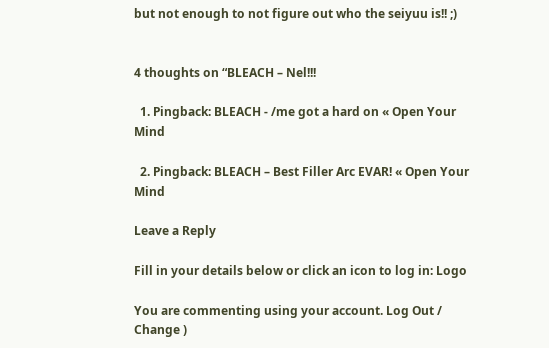but not enough to not figure out who the seiyuu is!! ;)


4 thoughts on “BLEACH – Nel!!!

  1. Pingback: BLEACH - /me got a hard on « Open Your Mind

  2. Pingback: BLEACH – Best Filler Arc EVAR! « Open Your Mind

Leave a Reply

Fill in your details below or click an icon to log in: Logo

You are commenting using your account. Log Out /  Change )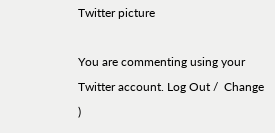Twitter picture

You are commenting using your Twitter account. Log Out /  Change )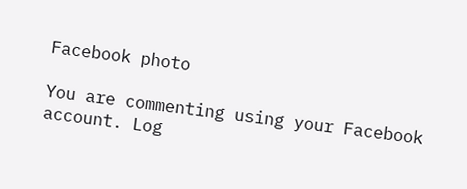Facebook photo

You are commenting using your Facebook account. Log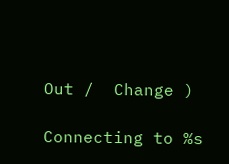Out /  Change )

Connecting to %s